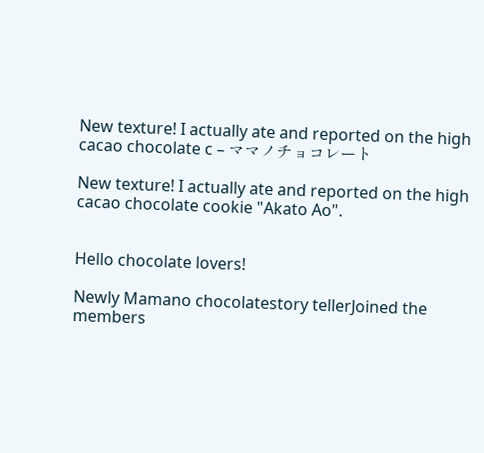New texture! I actually ate and reported on the high cacao chocolate c – ママノチョコレート

New texture! I actually ate and reported on the high cacao chocolate cookie "Akato Ao".


Hello chocolate lovers!

Newly Mamano chocolatestory tellerJoined the members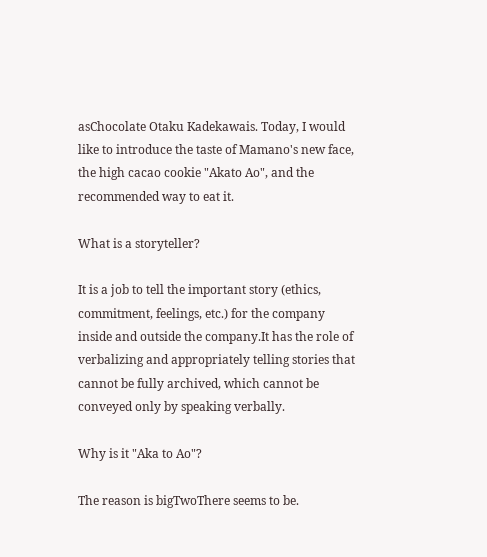asChocolate Otaku Kadekawais. Today, I would like to introduce the taste of Mamano's new face, the high cacao cookie "Akato Ao", and the recommended way to eat it.

What is a storyteller?

It is a job to tell the important story (ethics, commitment, feelings, etc.) for the company inside and outside the company.It has the role of verbalizing and appropriately telling stories that cannot be fully archived, which cannot be conveyed only by speaking verbally.

Why is it "Aka to Ao"?

The reason is bigTwoThere seems to be.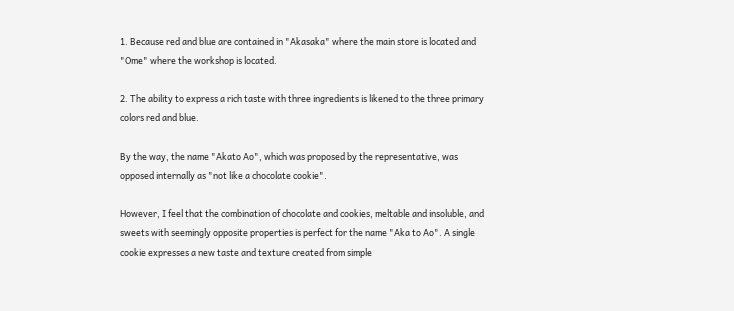1. Because red and blue are contained in "Akasaka" where the main store is located and "Ome" where the workshop is located.

2. The ability to express a rich taste with three ingredients is likened to the three primary colors red and blue.

By the way, the name "Akato Ao", which was proposed by the representative, was opposed internally as "not like a chocolate cookie".

However, I feel that the combination of chocolate and cookies, meltable and insoluble, and sweets with seemingly opposite properties is perfect for the name "Aka to Ao". A single cookie expresses a new taste and texture created from simple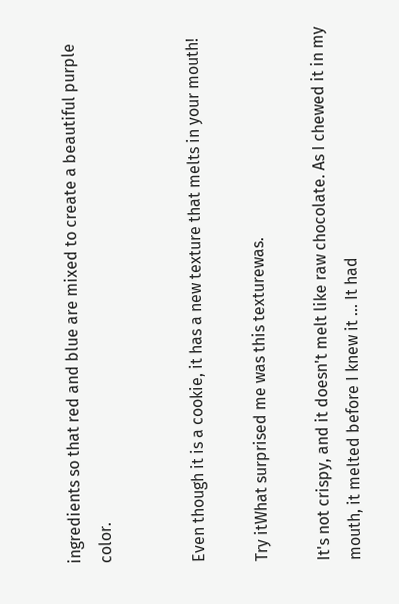ingredients so that red and blue are mixed to create a beautiful purple color.


Even though it is a cookie, it has a new texture that melts in your mouth!

Try itWhat surprised me was this texturewas.

It's not crispy, and it doesn't melt like raw chocolate. As I chewed it in my mouth, it melted before I knew it ... It had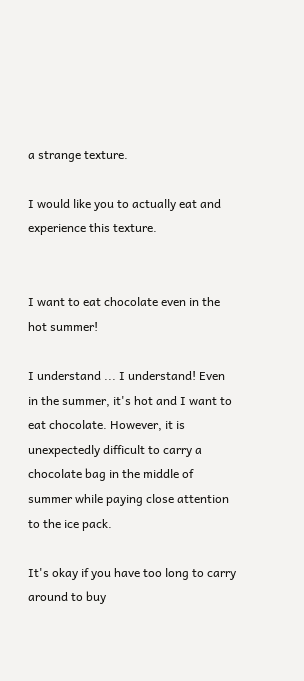a strange texture.

I would like you to actually eat and experience this texture.


I want to eat chocolate even in the hot summer!

I understand ... I understand! Even in the summer, it's hot and I want to eat chocolate. However, it is unexpectedly difficult to carry a chocolate bag in the middle of summer while paying close attention to the ice pack.

It's okay if you have too long to carry around to buy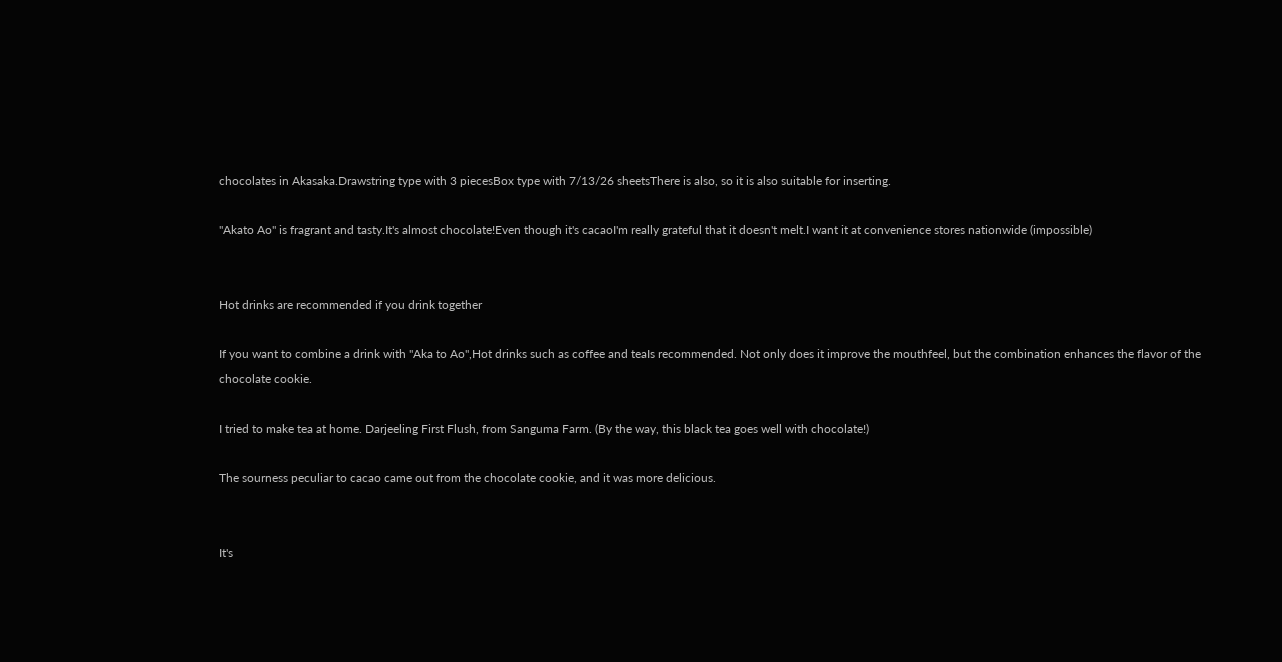chocolates in Akasaka.Drawstring type with 3 piecesBox type with 7/13/26 sheetsThere is also, so it is also suitable for inserting.

"Akato Ao" is fragrant and tasty.It's almost chocolate!Even though it's cacaoI'm really grateful that it doesn't melt.I want it at convenience stores nationwide (impossible)


Hot drinks are recommended if you drink together

If you want to combine a drink with "Aka to Ao",Hot drinks such as coffee and teaIs recommended. Not only does it improve the mouthfeel, but the combination enhances the flavor of the chocolate cookie.

I tried to make tea at home. Darjeeling First Flush, from Sanguma Farm. (By the way, this black tea goes well with chocolate!)

The sourness peculiar to cacao came out from the chocolate cookie, and it was more delicious.


It's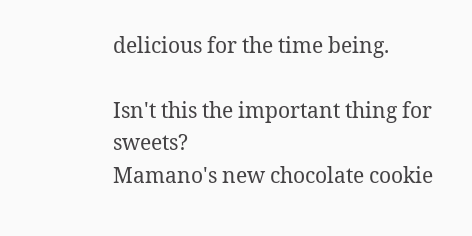delicious for the time being.

Isn't this the important thing for sweets?
Mamano's new chocolate cookie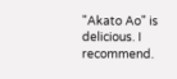"Akato Ao" is delicious. I recommend.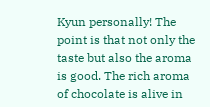Kyun personally! The point is that not only the taste but also the aroma is good. The rich aroma of chocolate is alive in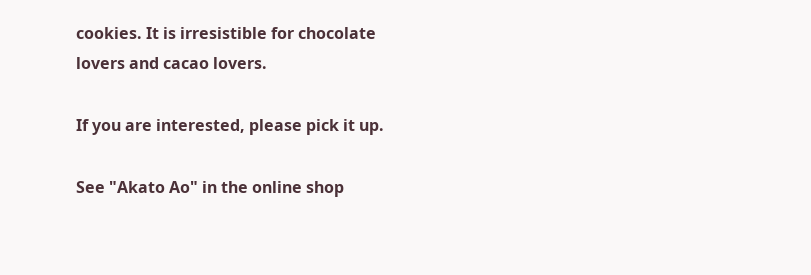cookies. It is irresistible for chocolate lovers and cacao lovers.

If you are interested, please pick it up.

See "Akato Ao" in the online shop